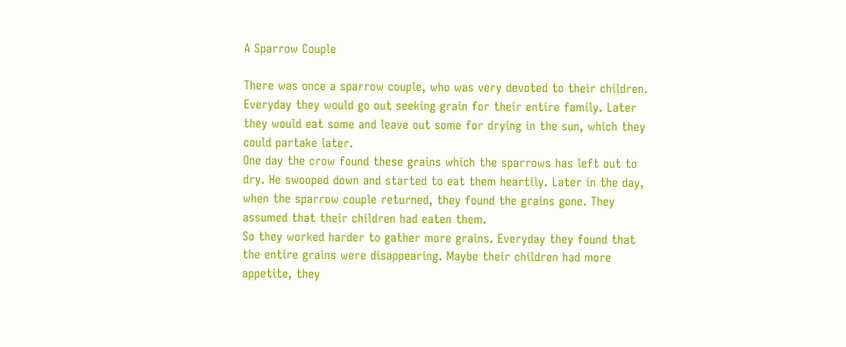A Sparrow Couple

There was once a sparrow couple, who was very devoted to their children.
Everyday they would go out seeking grain for their entire family. Later they would eat some and leave out some for drying in the sun, which they could partake later.
One day the crow found these grains which the sparrows has left out to dry. He swooped down and started to eat them heartily. Later in the day, when the sparrow couple returned, they found the grains gone. They assumed that their children had eaten them.
So they worked harder to gather more grains. Everyday they found that the entire grains were disappearing. Maybe their children had more appetite, they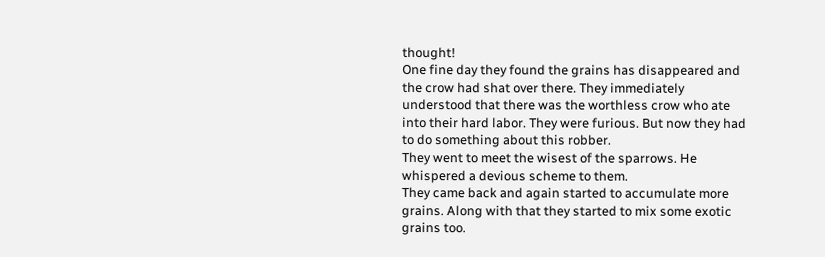thought!
One fine day they found the grains has disappeared and the crow had shat over there. They immediately understood that there was the worthless crow who ate into their hard labor. They were furious. But now they had to do something about this robber.
They went to meet the wisest of the sparrows. He whispered a devious scheme to them.
They came back and again started to accumulate more grains. Along with that they started to mix some exotic grains too.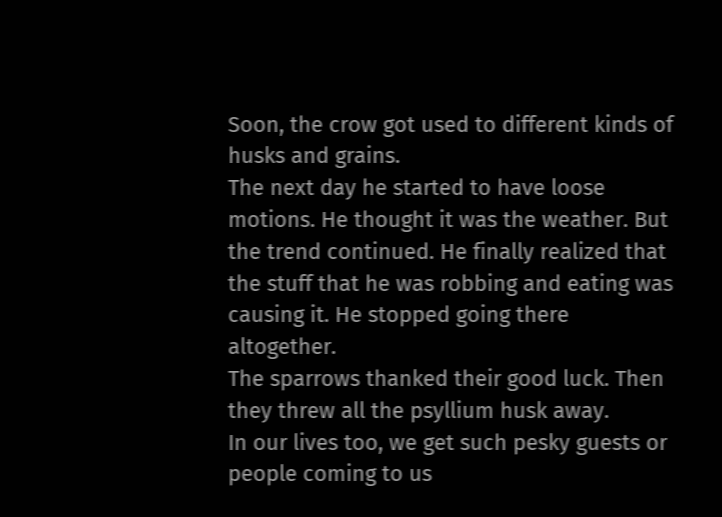Soon, the crow got used to different kinds of husks and grains.
The next day he started to have loose motions. He thought it was the weather. But the trend continued. He finally realized that the stuff that he was robbing and eating was causing it. He stopped going there altogether.
The sparrows thanked their good luck. Then they threw all the psyllium husk away.
In our lives too, we get such pesky guests or people coming to us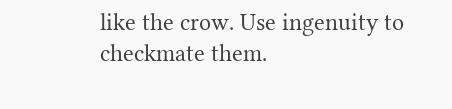like the crow. Use ingenuity to checkmate them.